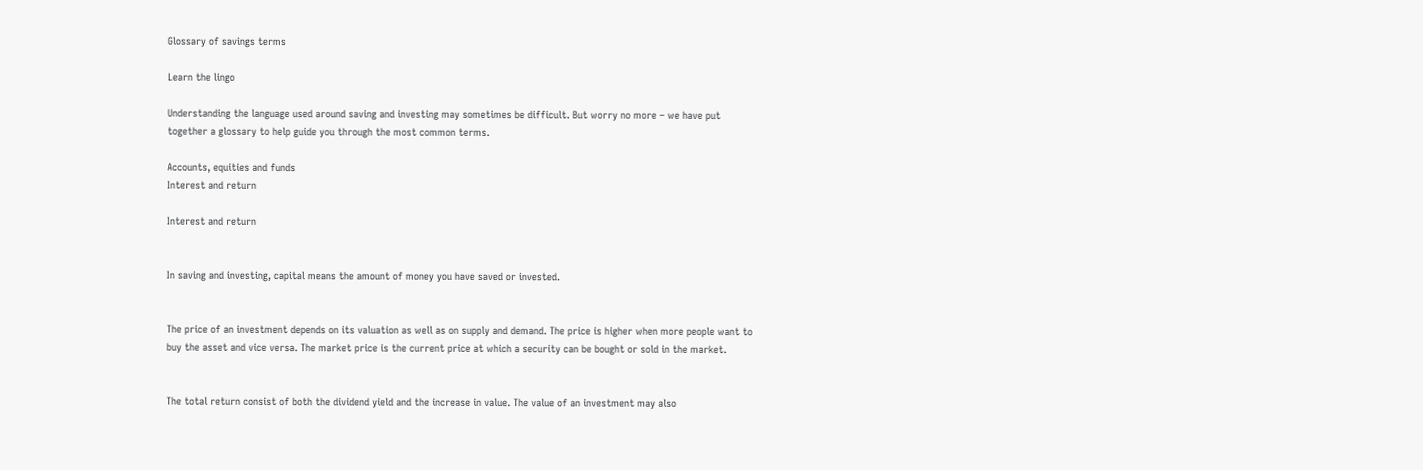Glossary of savings terms

Learn the lingo

Understanding the language used around saving and investing may sometimes be difficult. But worry no more – we have put together a glossary to help guide you through the most common terms.

Accounts, equities and funds
Interest and return

Interest and return


In saving and investing, capital means the amount of money you have saved or invested.


The price of an investment depends on its valuation as well as on supply and demand. The price is higher when more people want to buy the asset and vice versa. The market price is the current price at which a security can be bought or sold in the market.


The total return consist of both the dividend yield and the increase in value. The value of an investment may also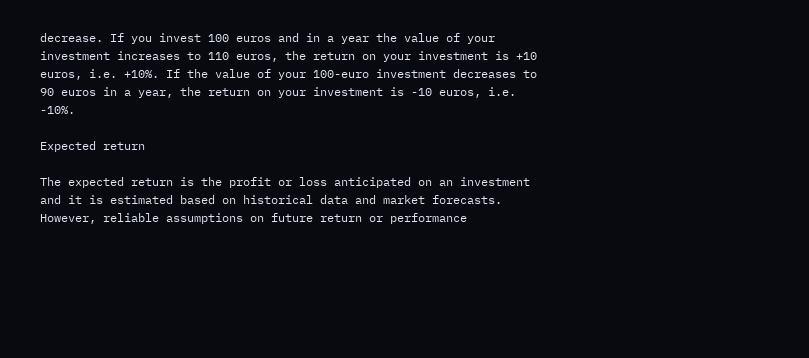decrease. If you invest 100 euros and in a year the value of your investment increases to 110 euros, the return on your investment is +10 euros, i.e. +10%. If the value of your 100-euro investment decreases to 90 euros in a year, the return on your investment is -10 euros, i.e. -10%.

Expected return

The expected return is the profit or loss anticipated on an investment and it is estimated based on historical data and market forecasts. However, reliable assumptions on future return or performance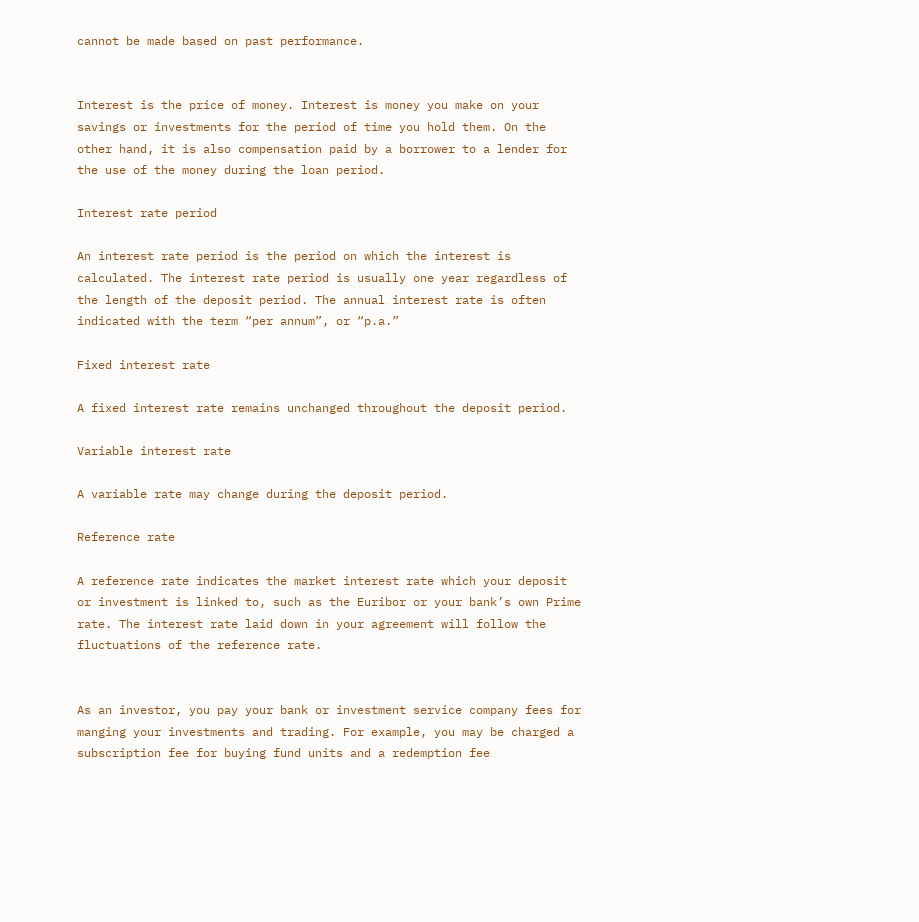cannot be made based on past performance.


Interest is the price of money. Interest is money you make on your savings or investments for the period of time you hold them. On the other hand, it is also compensation paid by a borrower to a lender for the use of the money during the loan period.

Interest rate period

An interest rate period is the period on which the interest is calculated. The interest rate period is usually one year regardless of the length of the deposit period. The annual interest rate is often indicated with the term “per annum”, or “p.a.”

Fixed interest rate

A fixed interest rate remains unchanged throughout the deposit period.

Variable interest rate

A variable rate may change during the deposit period.

Reference rate

A reference rate indicates the market interest rate which your deposit or investment is linked to, such as the Euribor or your bank’s own Prime rate. The interest rate laid down in your agreement will follow the fluctuations of the reference rate.


As an investor, you pay your bank or investment service company fees for manging your investments and trading. For example, you may be charged a subscription fee for buying fund units and a redemption fee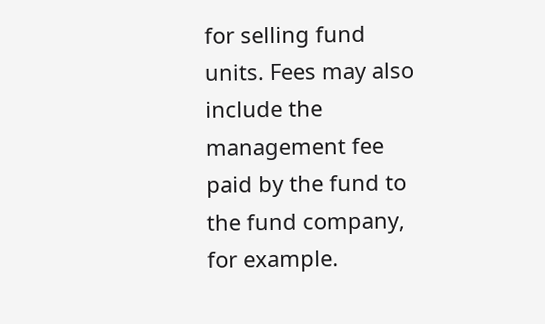for selling fund units. Fees may also include the management fee paid by the fund to the fund company, for example.